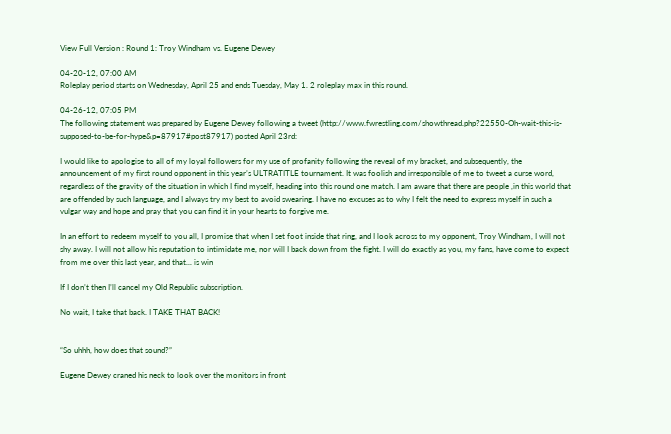View Full Version : Round 1: Troy Windham vs. Eugene Dewey

04-20-12, 07:00 AM
Roleplay period starts on Wednesday, April 25 and ends Tuesday, May 1. 2 roleplay max in this round.

04-26-12, 07:05 PM
The following statement was prepared by Eugene Dewey following a tweet (http://www.fwrestling.com/showthread.php?22550-Oh-wait-this-is-supposed-to-be-for-hype&p=87917#post87917) posted April 23rd:

I would like to apologise to all of my loyal followers for my use of profanity following the reveal of my bracket, and subsequently, the announcement of my first round opponent in this year’s ULTRATITLE tournament. It was foolish and irresponsible of me to tweet a curse word, regardless of the gravity of the situation in which I find myself, heading into this round one match. I am aware that there are people ,in this world that are offended by such language, and I always try my best to avoid swearing. I have no excuses as to why I felt the need to express myself in such a vulgar way and hope and pray that you can find it in your hearts to forgive me.

In an effort to redeem myself to you all, I promise that when I set foot inside that ring, and I look across to my opponent, Troy Windham, I will not shy away. I will not allow his reputation to intimidate me, nor will I back down from the fight. I will do exactly as you, my fans, have come to expect from me over this last year, and that... is win

If I don’t then I’ll cancel my Old Republic subscription.

No wait, I take that back. I TAKE THAT BACK!


“So uhhh, how does that sound?”

Eugene Dewey craned his neck to look over the monitors in front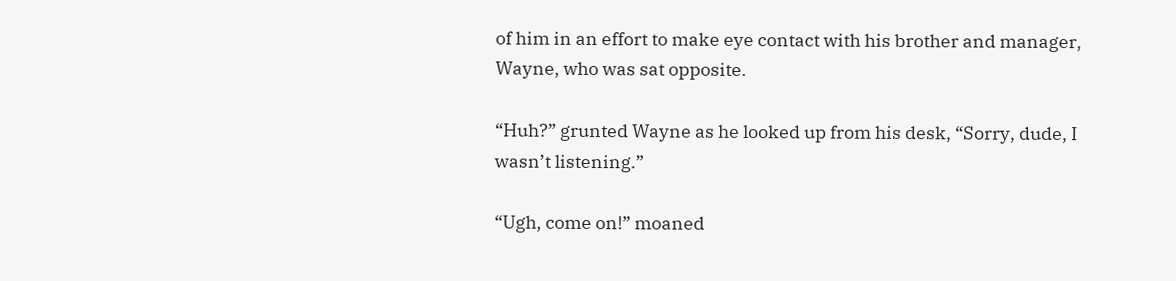of him in an effort to make eye contact with his brother and manager, Wayne, who was sat opposite.

“Huh?” grunted Wayne as he looked up from his desk, “Sorry, dude, I wasn’t listening.”

“Ugh, come on!” moaned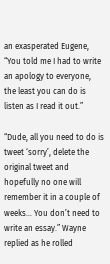an exasperated Eugene, “You told me I had to write an apology to everyone, the least you can do is listen as I read it out.”

“Dude, all you need to do is tweet ‘sorry’, delete the original tweet and hopefully no one will remember it in a couple of weeks... You don’t need to write an essay.” Wayne replied as he rolled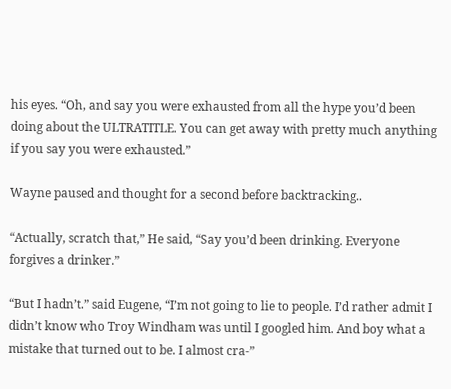his eyes. “Oh, and say you were exhausted from all the hype you’d been doing about the ULTRATITLE. You can get away with pretty much anything if you say you were exhausted.”

Wayne paused and thought for a second before backtracking..

“Actually, scratch that,” He said, “Say you’d been drinking. Everyone forgives a drinker.”

“But I hadn’t.” said Eugene, “I’m not going to lie to people. I’d rather admit I didn’t know who Troy Windham was until I googled him. And boy what a mistake that turned out to be. I almost cra-”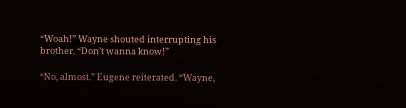“Woah!” Wayne shouted interrupting his brother. “Don’t wanna know!”

“No, almost.” Eugene reiterated. “Wayne,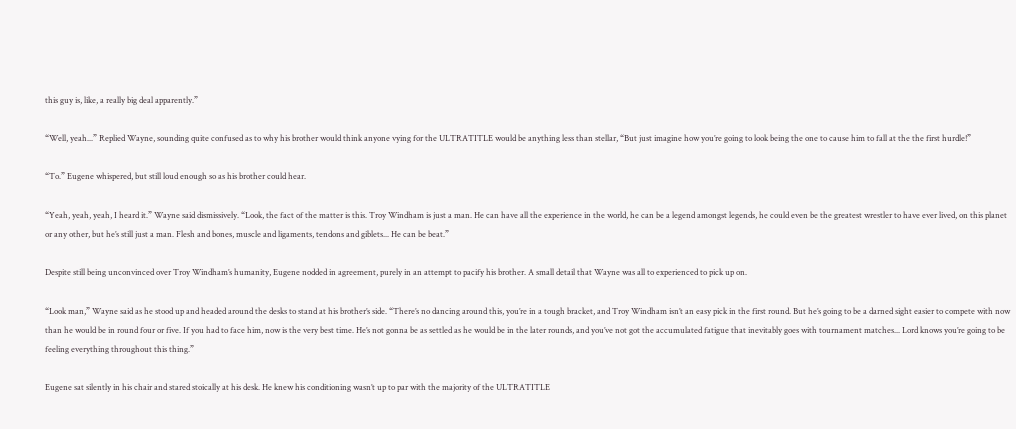this guy is, like, a really big deal apparently.”

“Well, yeah...” Replied Wayne, sounding quite confused as to why his brother would think anyone vying for the ULTRATITLE would be anything less than stellar, “But just imagine how you’re going to look being the one to cause him to fall at the the first hurdle!”

“To.” Eugene whispered, but still loud enough so as his brother could hear.

“Yeah, yeah, yeah, I heard it.” Wayne said dismissively. “Look, the fact of the matter is this. Troy Windham is just a man. He can have all the experience in the world, he can be a legend amongst legends, he could even be the greatest wrestler to have ever lived, on this planet or any other, but he’s still just a man. Flesh and bones, muscle and ligaments, tendons and giblets... He can be beat.”

Despite still being unconvinced over Troy Windham’s humanity, Eugene nodded in agreement, purely in an attempt to pacify his brother. A small detail that Wayne was all to experienced to pick up on.

“Look man,” Wayne said as he stood up and headed around the desks to stand at his brother’s side. “There’s no dancing around this, you’re in a tough bracket, and Troy Windham isn’t an easy pick in the first round. But he’s going to be a darned sight easier to compete with now than he would be in round four or five. If you had to face him, now is the very best time. He’s not gonna be as settled as he would be in the later rounds, and you’ve not got the accumulated fatigue that inevitably goes with tournament matches... Lord knows you’re going to be feeling everything throughout this thing.”

Eugene sat silently in his chair and stared stoically at his desk. He knew his conditioning wasn’t up to par with the majority of the ULTRATITLE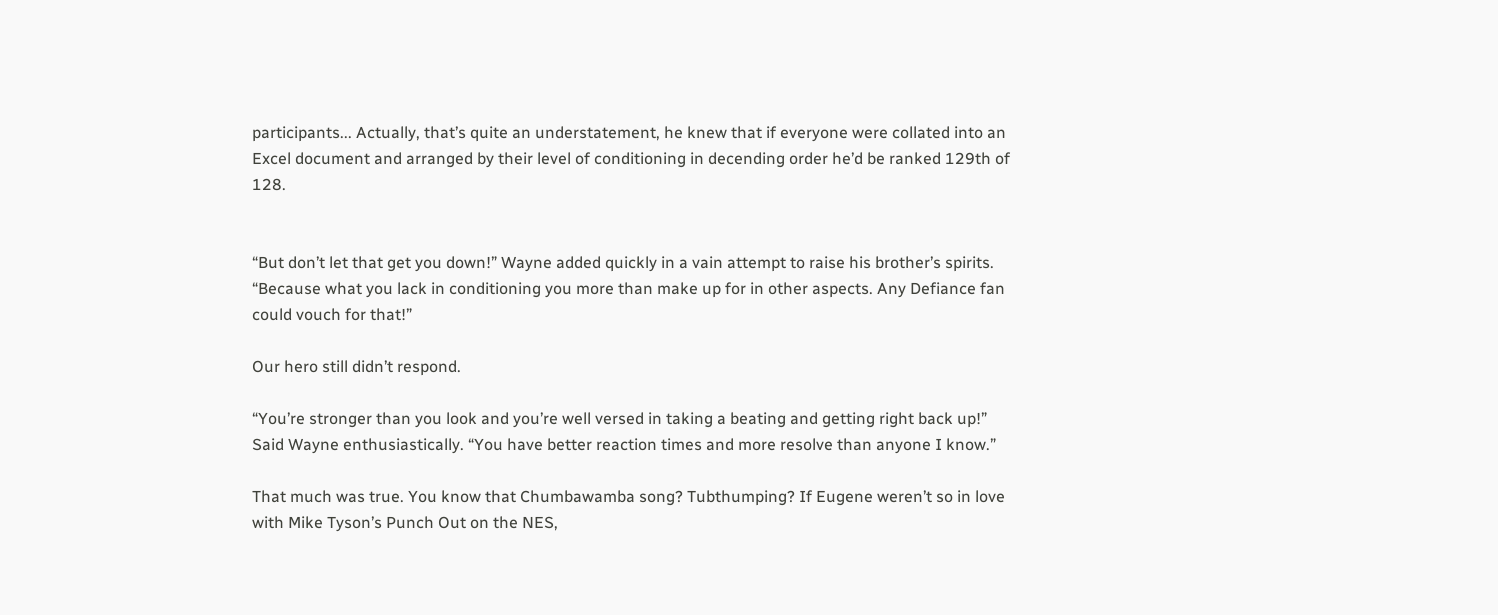participants... Actually, that’s quite an understatement, he knew that if everyone were collated into an Excel document and arranged by their level of conditioning in decending order he’d be ranked 129th of 128.


“But don’t let that get you down!” Wayne added quickly in a vain attempt to raise his brother’s spirits. “Because what you lack in conditioning you more than make up for in other aspects. Any Defiance fan could vouch for that!”

Our hero still didn’t respond.

“You’re stronger than you look and you’re well versed in taking a beating and getting right back up!” Said Wayne enthusiastically. “You have better reaction times and more resolve than anyone I know.”

That much was true. You know that Chumbawamba song? Tubthumping? If Eugene weren’t so in love with Mike Tyson’s Punch Out on the NES,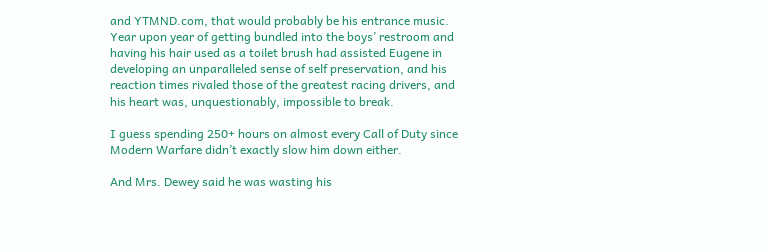and YTMND.com, that would probably be his entrance music. Year upon year of getting bundled into the boys’ restroom and having his hair used as a toilet brush had assisted Eugene in developing an unparalleled sense of self preservation, and his reaction times rivaled those of the greatest racing drivers, and his heart was, unquestionably, impossible to break.

I guess spending 250+ hours on almost every Call of Duty since Modern Warfare didn’t exactly slow him down either.

And Mrs. Dewey said he was wasting his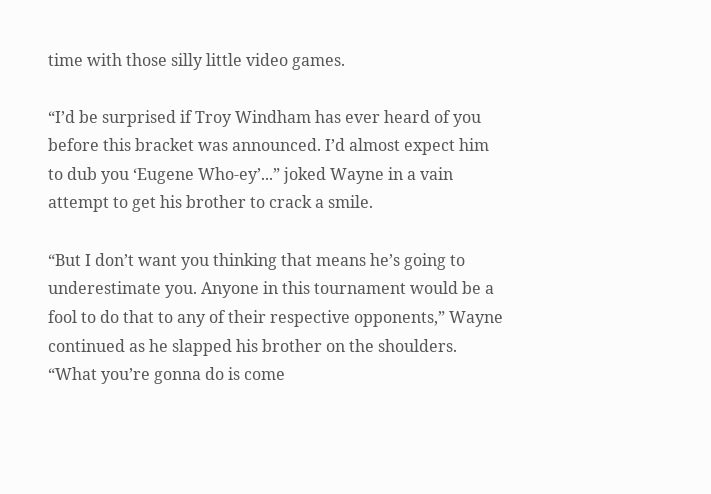time with those silly little video games.

“I’d be surprised if Troy Windham has ever heard of you before this bracket was announced. I’d almost expect him to dub you ‘Eugene Who-ey’...” joked Wayne in a vain attempt to get his brother to crack a smile.

“But I don’t want you thinking that means he’s going to underestimate you. Anyone in this tournament would be a fool to do that to any of their respective opponents,” Wayne continued as he slapped his brother on the shoulders. “What you’re gonna do is come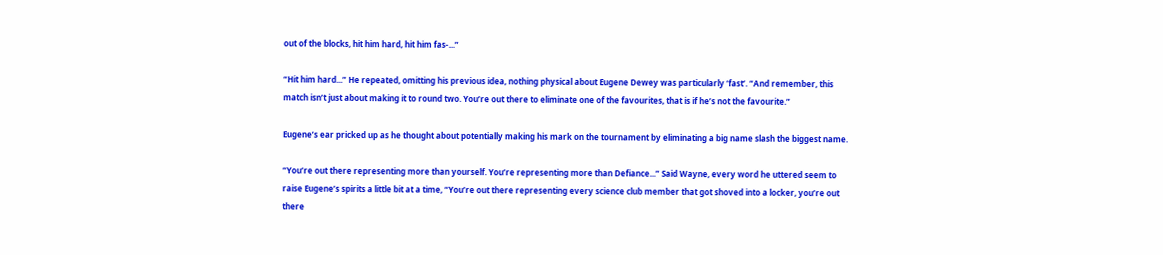out of the blocks, hit him hard, hit him fas-...”

“Hit him hard...” He repeated, omitting his previous idea, nothing physical about Eugene Dewey was particularly ‘fast’. “And remember, this match isn’t just about making it to round two. You’re out there to eliminate one of the favourites, that is if he’s not the favourite.”

Eugene’s ear pricked up as he thought about potentially making his mark on the tournament by eliminating a big name slash the biggest name.

“You’re out there representing more than yourself. You’re representing more than Defiance...” Said Wayne, every word he uttered seem to raise Eugene’s spirits a little bit at a time, “You’re out there representing every science club member that got shoved into a locker, you’re out there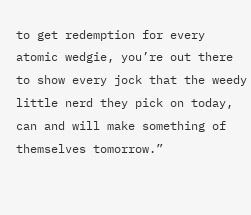to get redemption for every atomic wedgie, you’re out there to show every jock that the weedy little nerd they pick on today, can and will make something of themselves tomorrow.”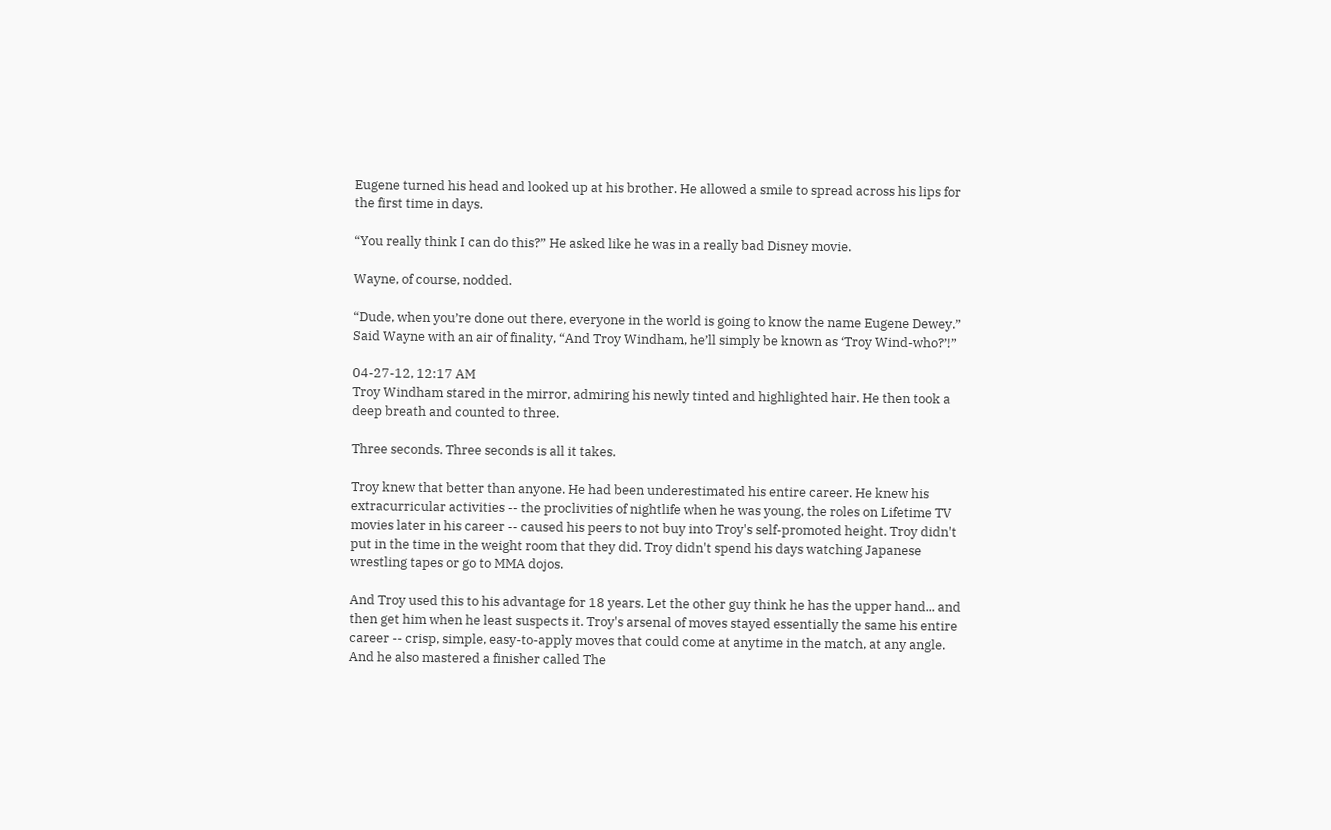Eugene turned his head and looked up at his brother. He allowed a smile to spread across his lips for the first time in days.

“You really think I can do this?” He asked like he was in a really bad Disney movie.

Wayne, of course, nodded.

“Dude, when you’re done out there, everyone in the world is going to know the name Eugene Dewey.” Said Wayne with an air of finality, “And Troy Windham, he’ll simply be known as ‘Troy Wind-who?’!”

04-27-12, 12:17 AM
Troy Windham stared in the mirror, admiring his newly tinted and highlighted hair. He then took a deep breath and counted to three.

Three seconds. Three seconds is all it takes.

Troy knew that better than anyone. He had been underestimated his entire career. He knew his extracurricular activities -- the proclivities of nightlife when he was young, the roles on Lifetime TV movies later in his career -- caused his peers to not buy into Troy's self-promoted height. Troy didn't put in the time in the weight room that they did. Troy didn't spend his days watching Japanese wrestling tapes or go to MMA dojos.

And Troy used this to his advantage for 18 years. Let the other guy think he has the upper hand... and then get him when he least suspects it. Troy's arsenal of moves stayed essentially the same his entire career -- crisp, simple, easy-to-apply moves that could come at anytime in the match, at any angle. And he also mastered a finisher called The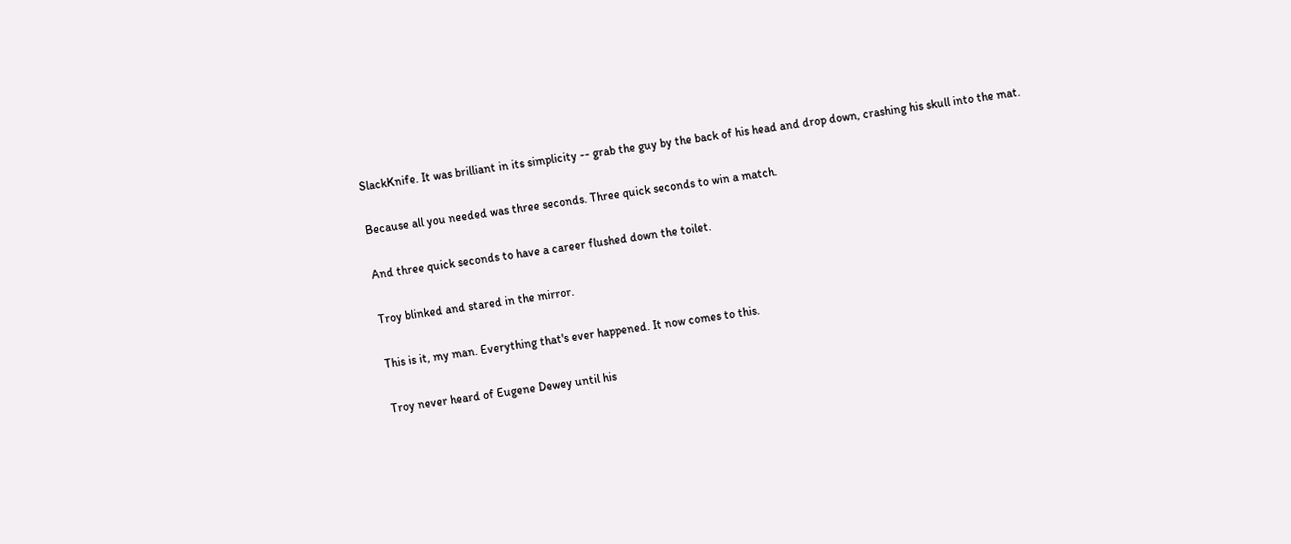SlackKnife. It was brilliant in its simplicity -- grab the guy by the back of his head and drop down, crashing his skull into the mat.

Because all you needed was three seconds. Three quick seconds to win a match.

And three quick seconds to have a career flushed down the toilet.

Troy blinked and stared in the mirror.

This is it, my man. Everything that's ever happened. It now comes to this.

Troy never heard of Eugene Dewey until his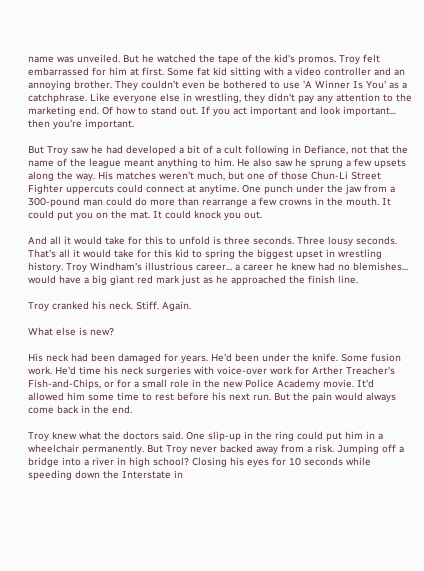name was unveiled. But he watched the tape of the kid's promos. Troy felt embarrassed for him at first. Some fat kid sitting with a video controller and an annoying brother. They couldn't even be bothered to use 'A Winner Is You' as a catchphrase. Like everyone else in wrestling, they didn't pay any attention to the marketing end. Of how to stand out. If you act important and look important... then you're important.

But Troy saw he had developed a bit of a cult following in Defiance, not that the name of the league meant anything to him. He also saw he sprung a few upsets along the way. His matches weren't much, but one of those Chun-Li Street Fighter uppercuts could connect at anytime. One punch under the jaw from a 300-pound man could do more than rearrange a few crowns in the mouth. It could put you on the mat. It could knock you out.

And all it would take for this to unfold is three seconds. Three lousy seconds. That's all it would take for this kid to spring the biggest upset in wrestling history. Troy Windham's illustrious career... a career he knew had no blemishes... would have a big giant red mark just as he approached the finish line.

Troy cranked his neck. Stiff. Again.

What else is new?

His neck had been damaged for years. He'd been under the knife. Some fusion work. He'd time his neck surgeries with voice-over work for Arther Treacher's Fish-and-Chips, or for a small role in the new Police Academy movie. It'd allowed him some time to rest before his next run. But the pain would always come back in the end.

Troy knew what the doctors said. One slip-up in the ring could put him in a wheelchair permanently. But Troy never backed away from a risk. Jumping off a bridge into a river in high school? Closing his eyes for 10 seconds while speeding down the Interstate in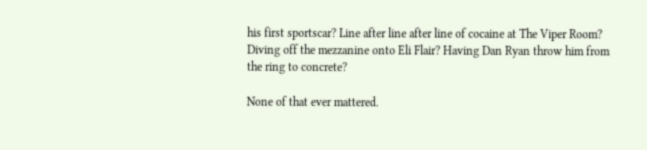his first sportscar? Line after line after line of cocaine at The Viper Room? Diving off the mezzanine onto Eli Flair? Having Dan Ryan throw him from the ring to concrete?

None of that ever mattered.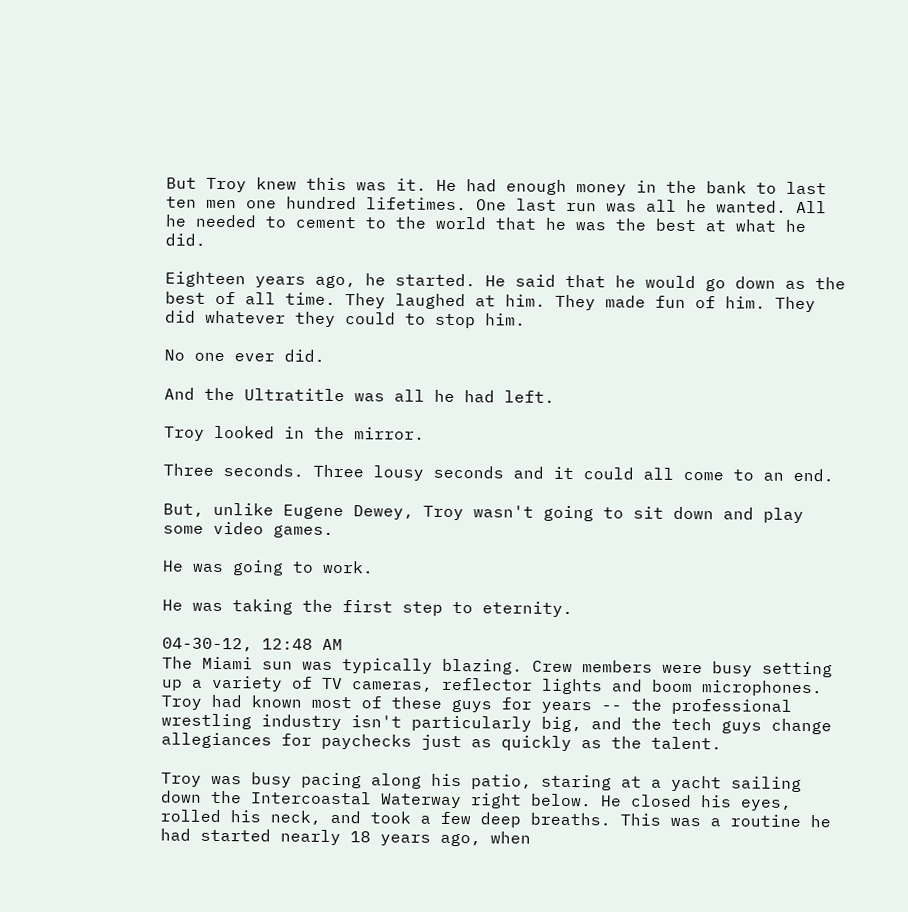But Troy knew this was it. He had enough money in the bank to last ten men one hundred lifetimes. One last run was all he wanted. All he needed to cement to the world that he was the best at what he did.

Eighteen years ago, he started. He said that he would go down as the best of all time. They laughed at him. They made fun of him. They did whatever they could to stop him.

No one ever did.

And the Ultratitle was all he had left.

Troy looked in the mirror.

Three seconds. Three lousy seconds and it could all come to an end.

But, unlike Eugene Dewey, Troy wasn't going to sit down and play some video games.

He was going to work.

He was taking the first step to eternity.

04-30-12, 12:48 AM
The Miami sun was typically blazing. Crew members were busy setting up a variety of TV cameras, reflector lights and boom microphones. Troy had known most of these guys for years -- the professional wrestling industry isn't particularly big, and the tech guys change allegiances for paychecks just as quickly as the talent.

Troy was busy pacing along his patio, staring at a yacht sailing down the Intercoastal Waterway right below. He closed his eyes, rolled his neck, and took a few deep breaths. This was a routine he had started nearly 18 years ago, when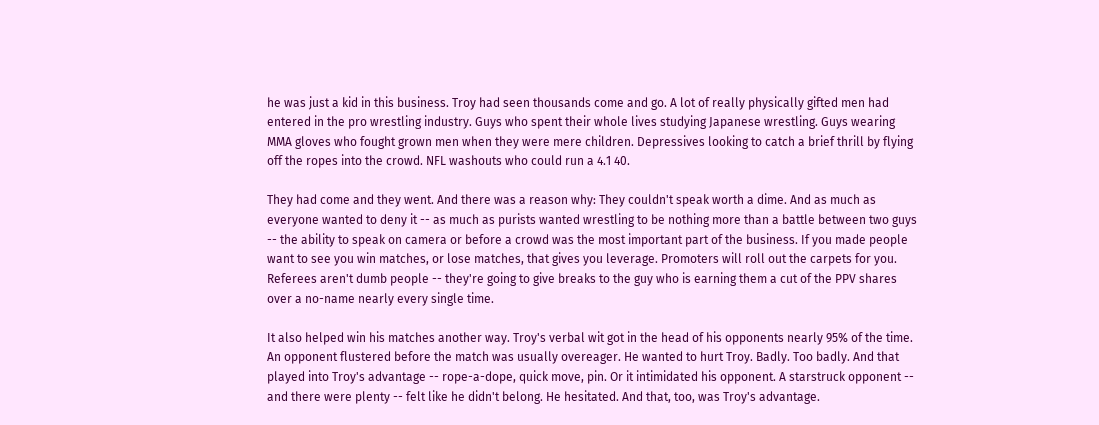he was just a kid in this business. Troy had seen thousands come and go. A lot of really physically gifted men had entered in the pro wrestling industry. Guys who spent their whole lives studying Japanese wrestling. Guys wearing MMA gloves who fought grown men when they were mere children. Depressives looking to catch a brief thrill by flying off the ropes into the crowd. NFL washouts who could run a 4.1 40.

They had come and they went. And there was a reason why: They couldn't speak worth a dime. And as much as everyone wanted to deny it -- as much as purists wanted wrestling to be nothing more than a battle between two guys -- the ability to speak on camera or before a crowd was the most important part of the business. If you made people want to see you win matches, or lose matches, that gives you leverage. Promoters will roll out the carpets for you. Referees aren't dumb people -- they're going to give breaks to the guy who is earning them a cut of the PPV shares over a no-name nearly every single time.

It also helped win his matches another way. Troy's verbal wit got in the head of his opponents nearly 95% of the time. An opponent flustered before the match was usually overeager. He wanted to hurt Troy. Badly. Too badly. And that played into Troy's advantage -- rope-a-dope, quick move, pin. Or it intimidated his opponent. A starstruck opponent -- and there were plenty -- felt like he didn't belong. He hesitated. And that, too, was Troy's advantage.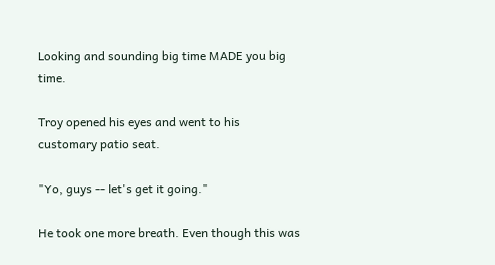Looking and sounding big time MADE you big time.

Troy opened his eyes and went to his customary patio seat.

"Yo, guys -- let's get it going."

He took one more breath. Even though this was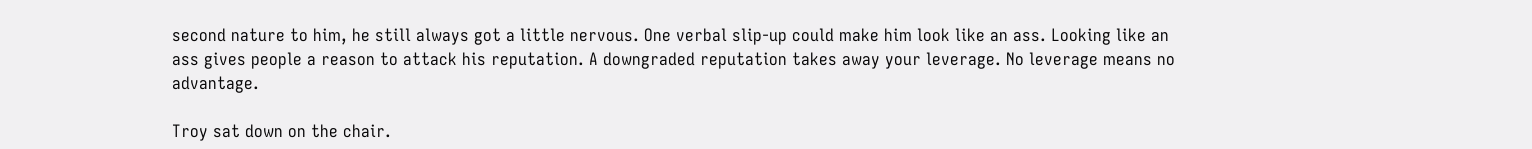second nature to him, he still always got a little nervous. One verbal slip-up could make him look like an ass. Looking like an ass gives people a reason to attack his reputation. A downgraded reputation takes away your leverage. No leverage means no advantage.

Troy sat down on the chair.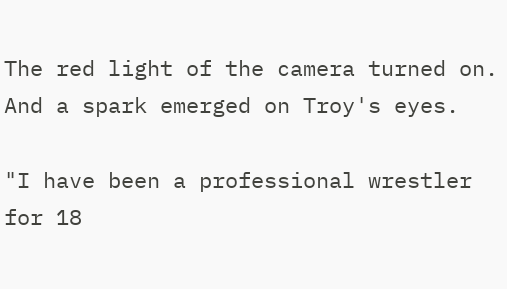The red light of the camera turned on. And a spark emerged on Troy's eyes.

"I have been a professional wrestler for 18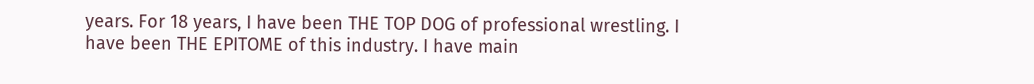years. For 18 years, I have been THE TOP DOG of professional wrestling. I have been THE EPITOME of this industry. I have main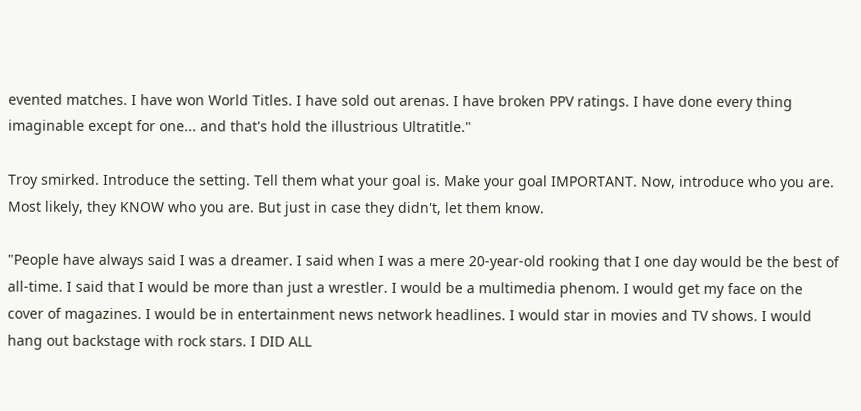evented matches. I have won World Titles. I have sold out arenas. I have broken PPV ratings. I have done every thing imaginable except for one... and that's hold the illustrious Ultratitle."

Troy smirked. Introduce the setting. Tell them what your goal is. Make your goal IMPORTANT. Now, introduce who you are. Most likely, they KNOW who you are. But just in case they didn't, let them know.

"People have always said I was a dreamer. I said when I was a mere 20-year-old rooking that I one day would be the best of all-time. I said that I would be more than just a wrestler. I would be a multimedia phenom. I would get my face on the cover of magazines. I would be in entertainment news network headlines. I would star in movies and TV shows. I would hang out backstage with rock stars. I DID ALL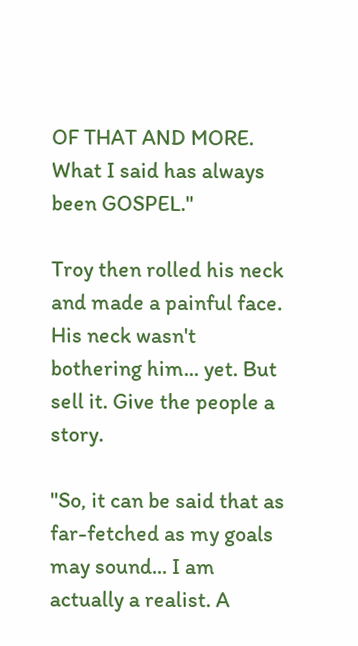OF THAT AND MORE. What I said has always been GOSPEL."

Troy then rolled his neck and made a painful face. His neck wasn't bothering him... yet. But sell it. Give the people a story.

"So, it can be said that as far-fetched as my goals may sound... I am actually a realist. A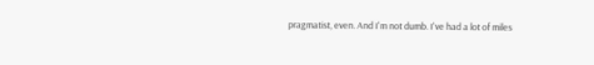pragmatist, even. And I'm not dumb. I've had a lot of miles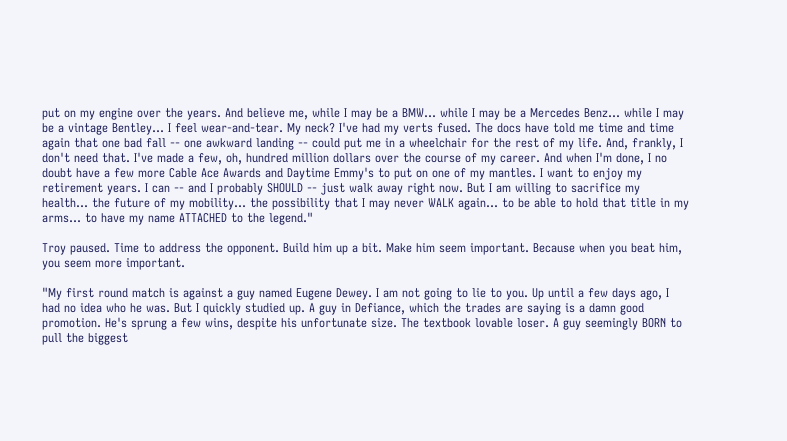put on my engine over the years. And believe me, while I may be a BMW... while I may be a Mercedes Benz... while I may be a vintage Bentley... I feel wear-and-tear. My neck? I've had my verts fused. The docs have told me time and time again that one bad fall -- one awkward landing -- could put me in a wheelchair for the rest of my life. And, frankly, I don't need that. I've made a few, oh, hundred million dollars over the course of my career. And when I'm done, I no doubt have a few more Cable Ace Awards and Daytime Emmy's to put on one of my mantles. I want to enjoy my retirement years. I can -- and I probably SHOULD -- just walk away right now. But I am willing to sacrifice my health... the future of my mobility... the possibility that I may never WALK again... to be able to hold that title in my arms... to have my name ATTACHED to the legend."

Troy paused. Time to address the opponent. Build him up a bit. Make him seem important. Because when you beat him, you seem more important.

"My first round match is against a guy named Eugene Dewey. I am not going to lie to you. Up until a few days ago, I had no idea who he was. But I quickly studied up. A guy in Defiance, which the trades are saying is a damn good promotion. He's sprung a few wins, despite his unfortunate size. The textbook lovable loser. A guy seemingly BORN to pull the biggest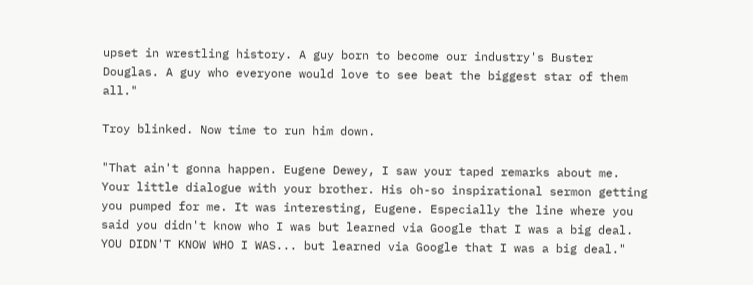upset in wrestling history. A guy born to become our industry's Buster Douglas. A guy who everyone would love to see beat the biggest star of them all."

Troy blinked. Now time to run him down.

"That ain't gonna happen. Eugene Dewey, I saw your taped remarks about me. Your little dialogue with your brother. His oh-so inspirational sermon getting you pumped for me. It was interesting, Eugene. Especially the line where you said you didn't know who I was but learned via Google that I was a big deal. YOU DIDN'T KNOW WHO I WAS... but learned via Google that I was a big deal."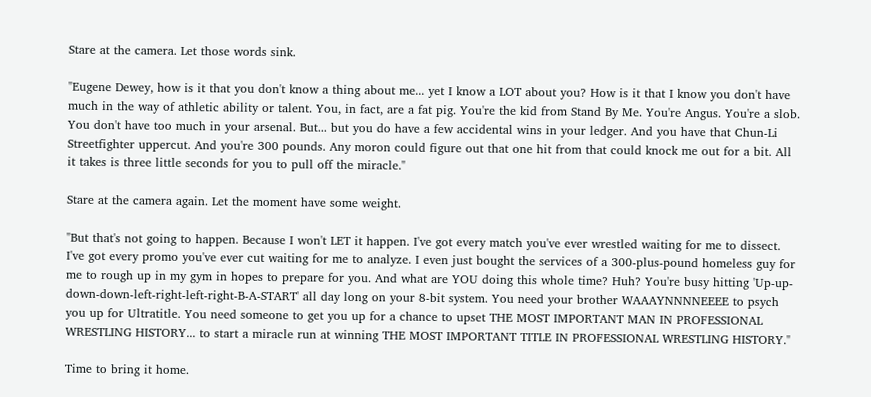Stare at the camera. Let those words sink.

"Eugene Dewey, how is it that you don't know a thing about me... yet I know a LOT about you? How is it that I know you don't have much in the way of athletic ability or talent. You, in fact, are a fat pig. You're the kid from Stand By Me. You're Angus. You're a slob. You don't have too much in your arsenal. But... but you do have a few accidental wins in your ledger. And you have that Chun-Li Streetfighter uppercut. And you're 300 pounds. Any moron could figure out that one hit from that could knock me out for a bit. All it takes is three little seconds for you to pull off the miracle."

Stare at the camera again. Let the moment have some weight.

"But that's not going to happen. Because I won't LET it happen. I've got every match you've ever wrestled waiting for me to dissect. I've got every promo you've ever cut waiting for me to analyze. I even just bought the services of a 300-plus-pound homeless guy for me to rough up in my gym in hopes to prepare for you. And what are YOU doing this whole time? Huh? You're busy hitting 'Up-up-down-down-left-right-left-right-B-A-START' all day long on your 8-bit system. You need your brother WAAAYNNNNEEEE to psych you up for Ultratitle. You need someone to get you up for a chance to upset THE MOST IMPORTANT MAN IN PROFESSIONAL WRESTLING HISTORY... to start a miracle run at winning THE MOST IMPORTANT TITLE IN PROFESSIONAL WRESTLING HISTORY."

Time to bring it home.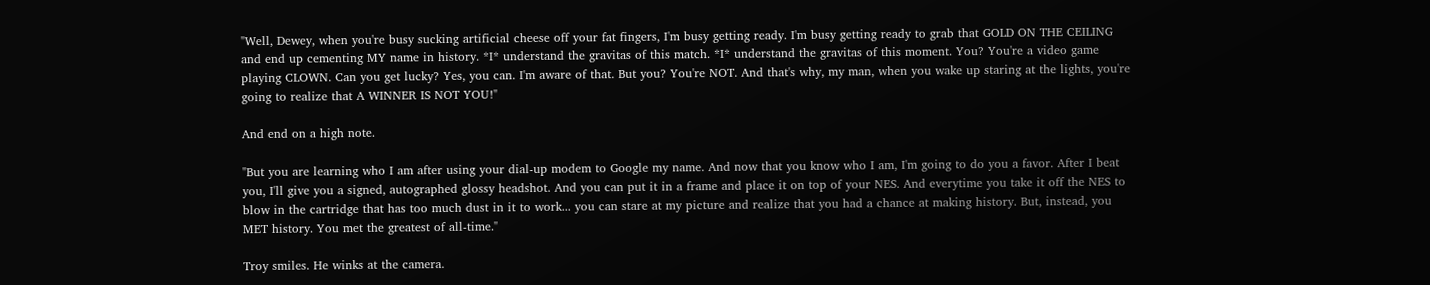"Well, Dewey, when you're busy sucking artificial cheese off your fat fingers, I'm busy getting ready. I'm busy getting ready to grab that GOLD ON THE CEILING and end up cementing MY name in history. *I* understand the gravitas of this match. *I* understand the gravitas of this moment. You? You're a video game playing CLOWN. Can you get lucky? Yes, you can. I'm aware of that. But you? You're NOT. And that's why, my man, when you wake up staring at the lights, you're going to realize that A WINNER IS NOT YOU!"

And end on a high note.

"But you are learning who I am after using your dial-up modem to Google my name. And now that you know who I am, I'm going to do you a favor. After I beat you, I'll give you a signed, autographed glossy headshot. And you can put it in a frame and place it on top of your NES. And everytime you take it off the NES to blow in the cartridge that has too much dust in it to work... you can stare at my picture and realize that you had a chance at making history. But, instead, you MET history. You met the greatest of all-time."

Troy smiles. He winks at the camera.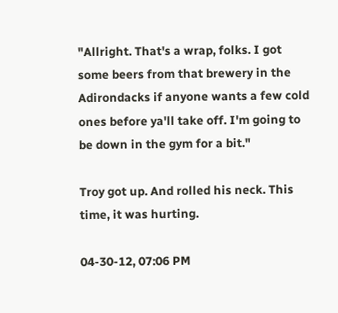"Allright. That's a wrap, folks. I got some beers from that brewery in the Adirondacks if anyone wants a few cold ones before ya'll take off. I'm going to be down in the gym for a bit."

Troy got up. And rolled his neck. This time, it was hurting.

04-30-12, 07:06 PM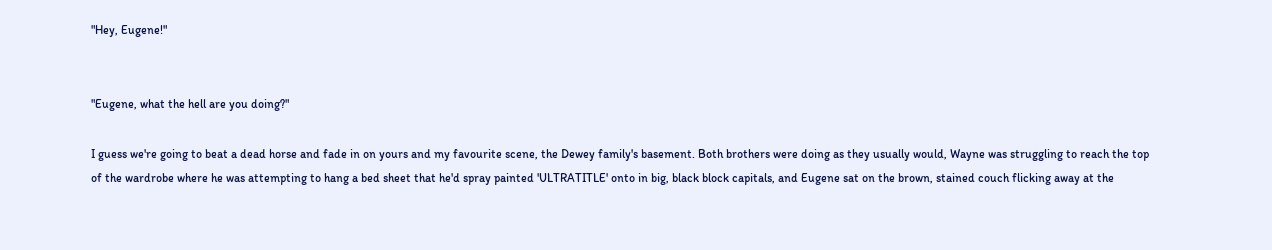"Hey, Eugene!"


"Eugene, what the hell are you doing?"

I guess we're going to beat a dead horse and fade in on yours and my favourite scene, the Dewey family's basement. Both brothers were doing as they usually would, Wayne was struggling to reach the top of the wardrobe where he was attempting to hang a bed sheet that he'd spray painted 'ULTRATITLE' onto in big, black block capitals, and Eugene sat on the brown, stained couch flicking away at the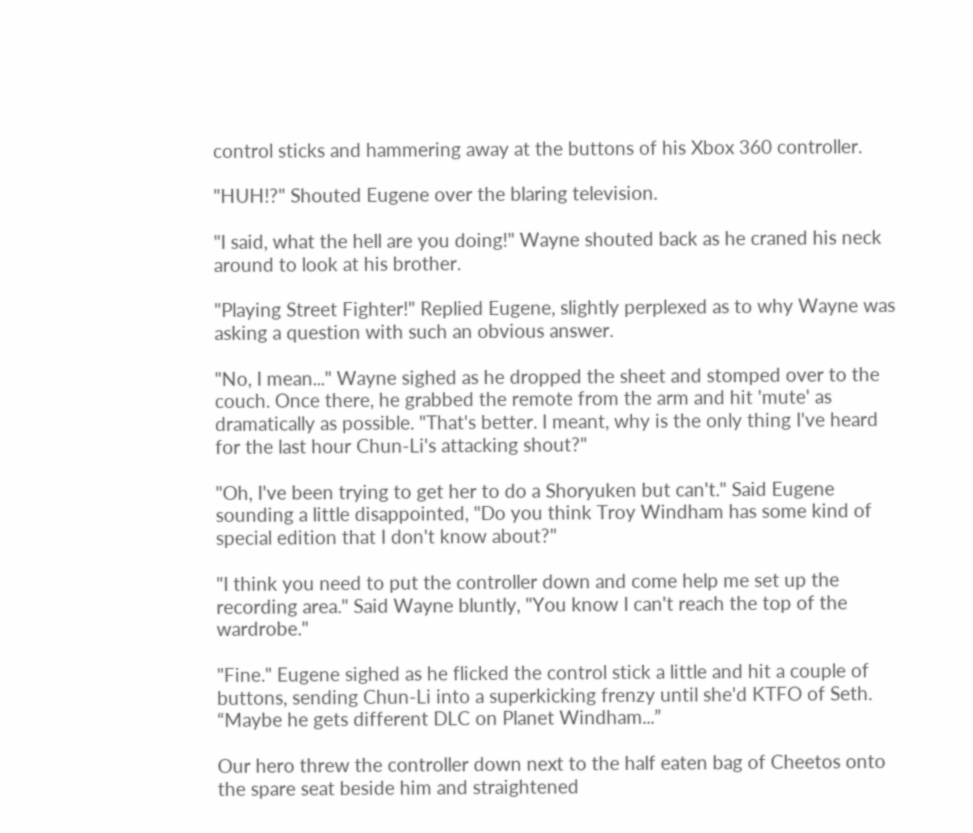control sticks and hammering away at the buttons of his Xbox 360 controller.

"HUH!?" Shouted Eugene over the blaring television.

"I said, what the hell are you doing!" Wayne shouted back as he craned his neck around to look at his brother.

"Playing Street Fighter!" Replied Eugene, slightly perplexed as to why Wayne was asking a question with such an obvious answer.

"No, I mean..." Wayne sighed as he dropped the sheet and stomped over to the couch. Once there, he grabbed the remote from the arm and hit 'mute' as dramatically as possible. "That's better. I meant, why is the only thing I've heard for the last hour Chun-Li's attacking shout?"

"Oh, I've been trying to get her to do a Shoryuken but can't." Said Eugene sounding a little disappointed, "Do you think Troy Windham has some kind of special edition that I don't know about?"

"I think you need to put the controller down and come help me set up the recording area." Said Wayne bluntly, "You know I can't reach the top of the wardrobe."

"Fine." Eugene sighed as he flicked the control stick a little and hit a couple of buttons, sending Chun-Li into a superkicking frenzy until she'd KTFO of Seth. “Maybe he gets different DLC on Planet Windham...”

Our hero threw the controller down next to the half eaten bag of Cheetos onto the spare seat beside him and straightened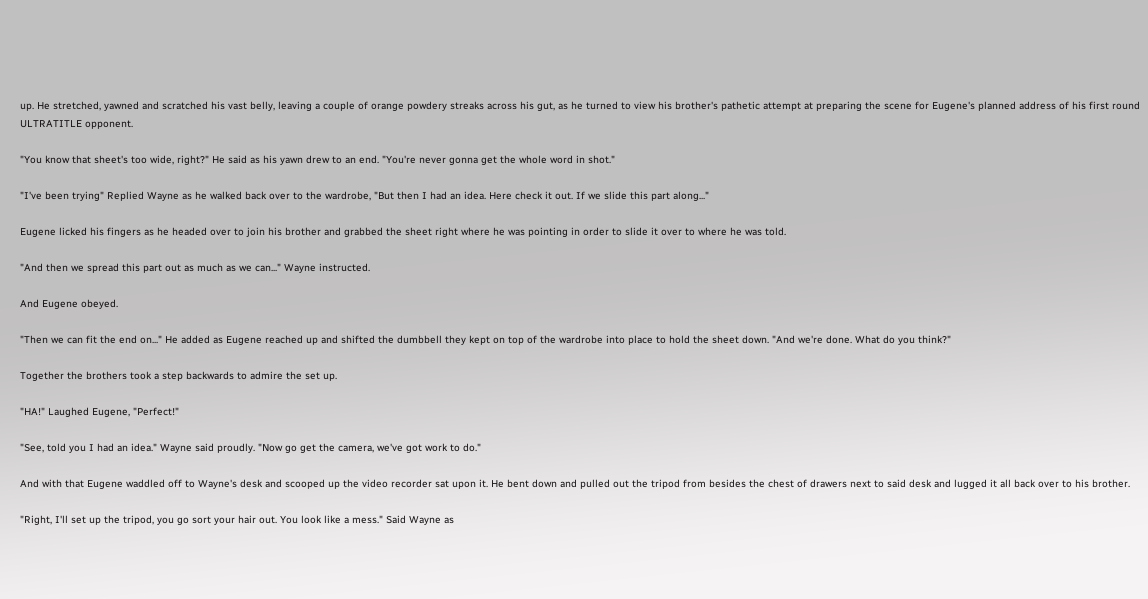up. He stretched, yawned and scratched his vast belly, leaving a couple of orange powdery streaks across his gut, as he turned to view his brother's pathetic attempt at preparing the scene for Eugene's planned address of his first round ULTRATITLE opponent.

"You know that sheet's too wide, right?" He said as his yawn drew to an end. "You're never gonna get the whole word in shot."

"I've been trying" Replied Wayne as he walked back over to the wardrobe, "But then I had an idea. Here check it out. If we slide this part along..."

Eugene licked his fingers as he headed over to join his brother and grabbed the sheet right where he was pointing in order to slide it over to where he was told.

"And then we spread this part out as much as we can..." Wayne instructed.

And Eugene obeyed.

"Then we can fit the end on..." He added as Eugene reached up and shifted the dumbbell they kept on top of the wardrobe into place to hold the sheet down. "And we're done. What do you think?"

Together the brothers took a step backwards to admire the set up.

"HA!" Laughed Eugene, "Perfect!"

"See, told you I had an idea." Wayne said proudly. "Now go get the camera, we've got work to do."

And with that Eugene waddled off to Wayne's desk and scooped up the video recorder sat upon it. He bent down and pulled out the tripod from besides the chest of drawers next to said desk and lugged it all back over to his brother.

"Right, I'll set up the tripod, you go sort your hair out. You look like a mess." Said Wayne as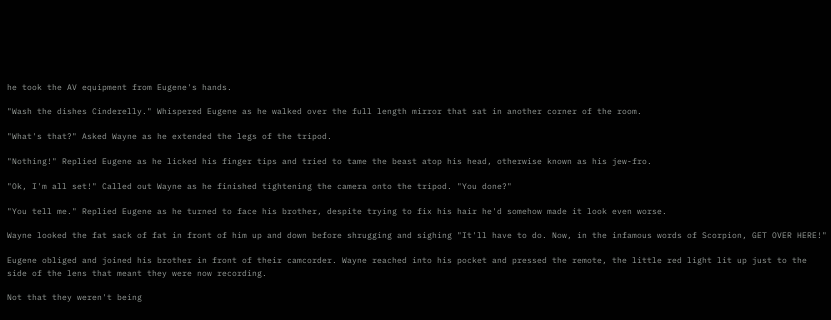he took the AV equipment from Eugene's hands.

"Wash the dishes Cinderelly." Whispered Eugene as he walked over the full length mirror that sat in another corner of the room.

"What's that?" Asked Wayne as he extended the legs of the tripod.

"Nothing!" Replied Eugene as he licked his finger tips and tried to tame the beast atop his head, otherwise known as his jew-fro.

"Ok, I'm all set!" Called out Wayne as he finished tightening the camera onto the tripod. "You done?"

"You tell me." Replied Eugene as he turned to face his brother, despite trying to fix his hair he'd somehow made it look even worse.

Wayne looked the fat sack of fat in front of him up and down before shrugging and sighing "It'll have to do. Now, in the infamous words of Scorpion, GET OVER HERE!"

Eugene obliged and joined his brother in front of their camcorder. Wayne reached into his pocket and pressed the remote, the little red light lit up just to the side of the lens that meant they were now recording.

Not that they weren't being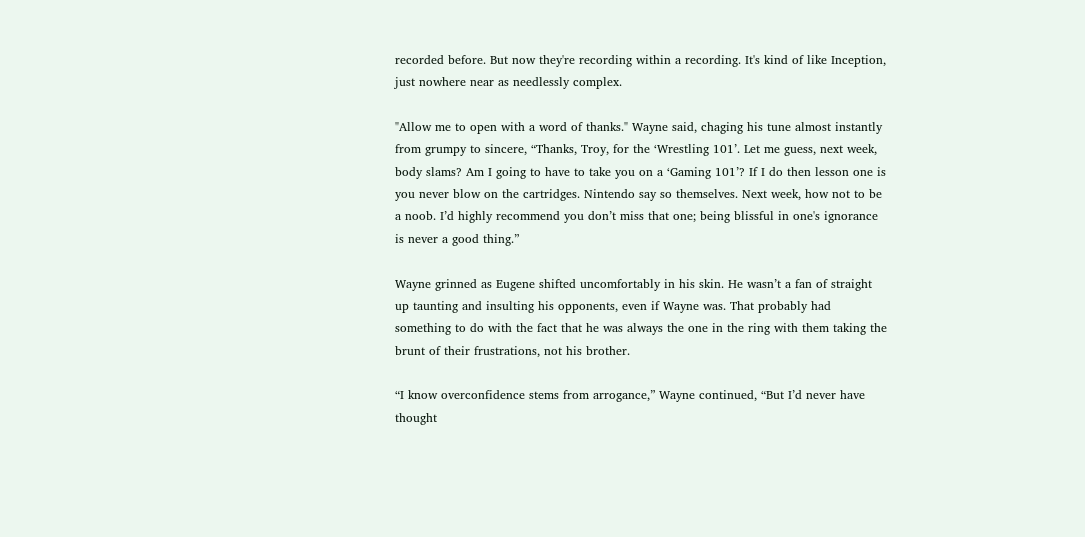recorded before. But now they're recording within a recording. It's kind of like Inception, just nowhere near as needlessly complex.

"Allow me to open with a word of thanks." Wayne said, chaging his tune almost instantly from grumpy to sincere, “Thanks, Troy, for the ‘Wrestling 101’. Let me guess, next week, body slams? Am I going to have to take you on a ‘Gaming 101’? If I do then lesson one is you never blow on the cartridges. Nintendo say so themselves. Next week, how not to be a noob. I’d highly recommend you don’t miss that one; being blissful in one's ignorance is never a good thing.”

Wayne grinned as Eugene shifted uncomfortably in his skin. He wasn’t a fan of straight up taunting and insulting his opponents, even if Wayne was. That probably had something to do with the fact that he was always the one in the ring with them taking the brunt of their frustrations, not his brother.

“I know overconfidence stems from arrogance,” Wayne continued, “But I’d never have thought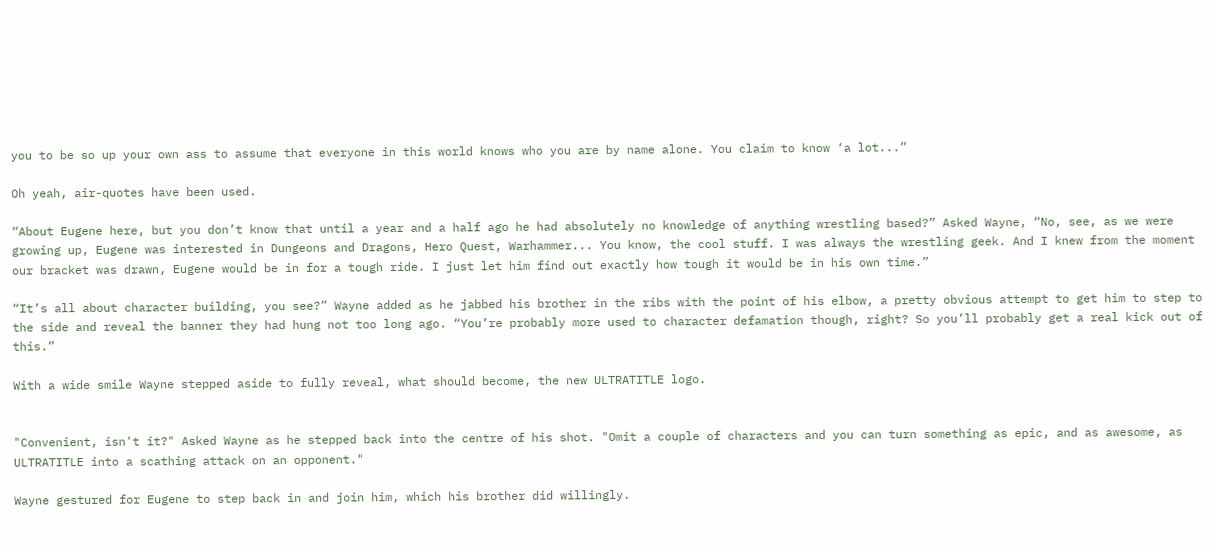you to be so up your own ass to assume that everyone in this world knows who you are by name alone. You claim to know ‘a lot...”

Oh yeah, air-quotes have been used.

“About Eugene here, but you don’t know that until a year and a half ago he had absolutely no knowledge of anything wrestling based?” Asked Wayne, “No, see, as we were growing up, Eugene was interested in Dungeons and Dragons, Hero Quest, Warhammer... You know, the cool stuff. I was always the wrestling geek. And I knew from the moment our bracket was drawn, Eugene would be in for a tough ride. I just let him find out exactly how tough it would be in his own time.”

“It’s all about character building, you see?” Wayne added as he jabbed his brother in the ribs with the point of his elbow, a pretty obvious attempt to get him to step to the side and reveal the banner they had hung not too long ago. “You’re probably more used to character defamation though, right? So you’ll probably get a real kick out of this.”

With a wide smile Wayne stepped aside to fully reveal, what should become, the new ULTRATITLE logo.


"Convenient, isn't it?" Asked Wayne as he stepped back into the centre of his shot. "Omit a couple of characters and you can turn something as epic, and as awesome, as ULTRATITLE into a scathing attack on an opponent."

Wayne gestured for Eugene to step back in and join him, which his brother did willingly.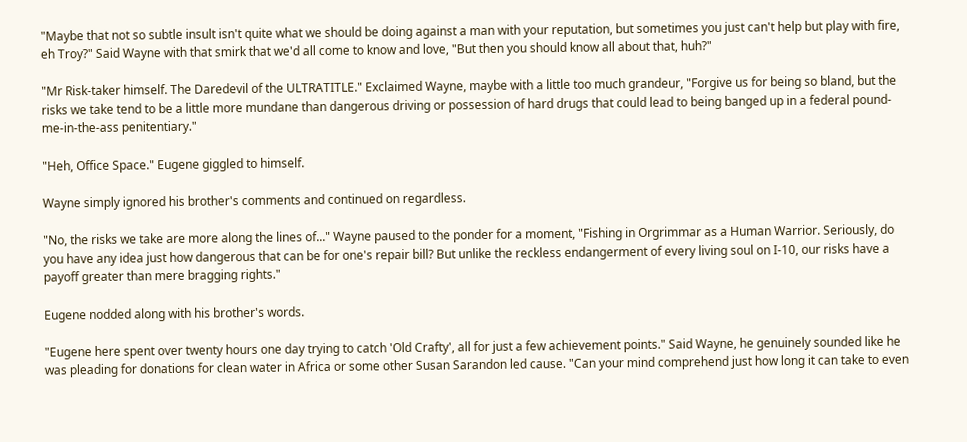"Maybe that not so subtle insult isn't quite what we should be doing against a man with your reputation, but sometimes you just can't help but play with fire, eh Troy?" Said Wayne with that smirk that we'd all come to know and love, "But then you should know all about that, huh?"

"Mr Risk-taker himself. The Daredevil of the ULTRATITLE." Exclaimed Wayne, maybe with a little too much grandeur, "Forgive us for being so bland, but the risks we take tend to be a little more mundane than dangerous driving or possession of hard drugs that could lead to being banged up in a federal pound-me-in-the-ass penitentiary."

"Heh, Office Space." Eugene giggled to himself.

Wayne simply ignored his brother's comments and continued on regardless.

"No, the risks we take are more along the lines of..." Wayne paused to the ponder for a moment, "Fishing in Orgrimmar as a Human Warrior. Seriously, do you have any idea just how dangerous that can be for one's repair bill? But unlike the reckless endangerment of every living soul on I-10, our risks have a payoff greater than mere bragging rights."

Eugene nodded along with his brother's words.

"Eugene here spent over twenty hours one day trying to catch 'Old Crafty', all for just a few achievement points." Said Wayne, he genuinely sounded like he was pleading for donations for clean water in Africa or some other Susan Sarandon led cause. "Can your mind comprehend just how long it can take to even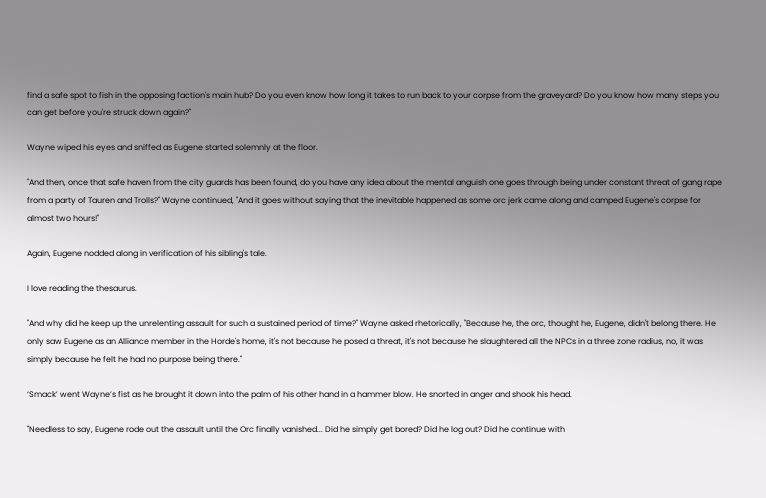find a safe spot to fish in the opposing faction's main hub? Do you even know how long it takes to run back to your corpse from the graveyard? Do you know how many steps you can get before you're struck down again?"

Wayne wiped his eyes and sniffed as Eugene started solemnly at the floor.

"And then, once that safe haven from the city guards has been found, do you have any idea about the mental anguish one goes through being under constant threat of gang rape from a party of Tauren and Trolls?" Wayne continued, "And it goes without saying that the inevitable happened as some orc jerk came along and camped Eugene's corpse for almost two hours!"

Again, Eugene nodded along in verification of his sibling's tale.

I love reading the thesaurus.

"And why did he keep up the unrelenting assault for such a sustained period of time?" Wayne asked rhetorically, "Because he, the orc, thought he, Eugene, didn't belong there. He only saw Eugene as an Alliance member in the Horde's home, it's not because he posed a threat, it's not because he slaughtered all the NPCs in a three zone radius, no, it was simply because he felt he had no purpose being there."

‘Smack’ went Wayne’s fist as he brought it down into the palm of his other hand in a hammer blow. He snorted in anger and shook his head.

"Needless to say, Eugene rode out the assault until the Orc finally vanished... Did he simply get bored? Did he log out? Did he continue with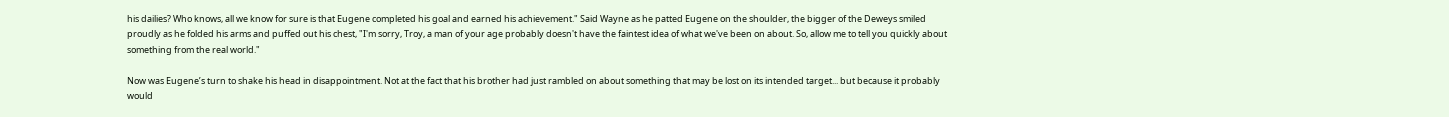his dailies? Who knows, all we know for sure is that Eugene completed his goal and earned his achievement." Said Wayne as he patted Eugene on the shoulder, the bigger of the Deweys smiled proudly as he folded his arms and puffed out his chest, "I'm sorry, Troy, a man of your age probably doesn't have the faintest idea of what we've been on about. So, allow me to tell you quickly about something from the real world."

Now was Eugene’s turn to shake his head in disappointment. Not at the fact that his brother had just rambled on about something that may be lost on its intended target... but because it probably would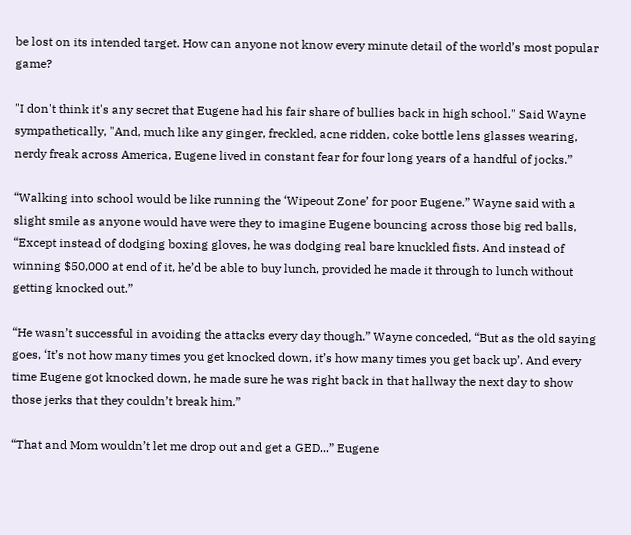be lost on its intended target. How can anyone not know every minute detail of the world’s most popular game?

"I don't think it's any secret that Eugene had his fair share of bullies back in high school." Said Wayne sympathetically, "And, much like any ginger, freckled, acne ridden, coke bottle lens glasses wearing, nerdy freak across America, Eugene lived in constant fear for four long years of a handful of jocks.”

“Walking into school would be like running the ‘Wipeout Zone’ for poor Eugene.” Wayne said with a slight smile as anyone would have were they to imagine Eugene bouncing across those big red balls, “Except instead of dodging boxing gloves, he was dodging real bare knuckled fists. And instead of winning $50,000 at end of it, he’d be able to buy lunch, provided he made it through to lunch without getting knocked out.”

“He wasn’t successful in avoiding the attacks every day though.” Wayne conceded, “But as the old saying goes, ‘It’s not how many times you get knocked down, it’s how many times you get back up’. And every time Eugene got knocked down, he made sure he was right back in that hallway the next day to show those jerks that they couldn’t break him.”

“That and Mom wouldn’t let me drop out and get a GED...” Eugene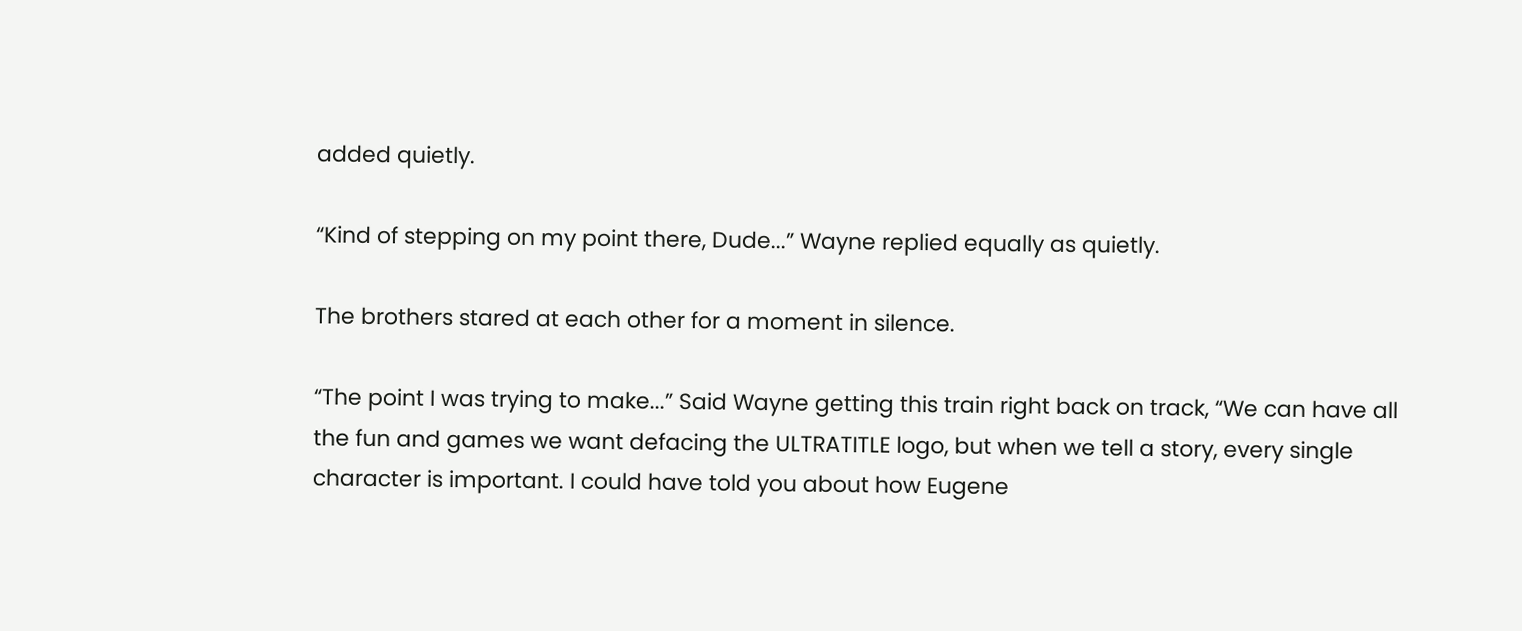added quietly.

“Kind of stepping on my point there, Dude...” Wayne replied equally as quietly.

The brothers stared at each other for a moment in silence.

“The point I was trying to make...” Said Wayne getting this train right back on track, “We can have all the fun and games we want defacing the ULTRATITLE logo, but when we tell a story, every single character is important. I could have told you about how Eugene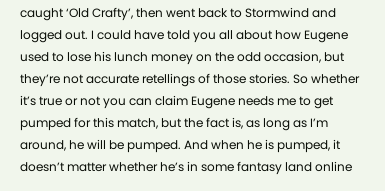caught ‘Old Crafty’, then went back to Stormwind and logged out. I could have told you all about how Eugene used to lose his lunch money on the odd occasion, but they’re not accurate retellings of those stories. So whether it’s true or not you can claim Eugene needs me to get pumped for this match, but the fact is, as long as I’m around, he will be pumped. And when he is pumped, it doesn’t matter whether he’s in some fantasy land online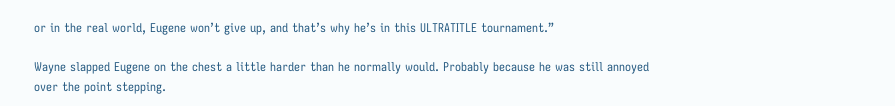or in the real world, Eugene won’t give up, and that’s why he’s in this ULTRATITLE tournament.”

Wayne slapped Eugene on the chest a little harder than he normally would. Probably because he was still annoyed over the point stepping.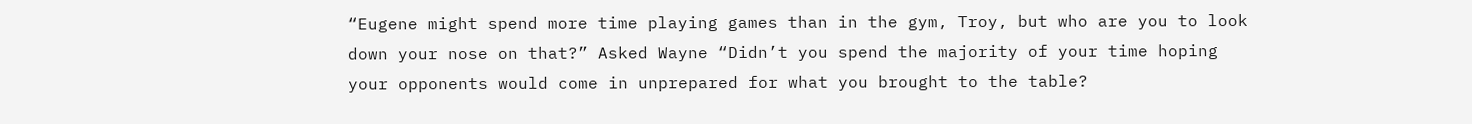“Eugene might spend more time playing games than in the gym, Troy, but who are you to look down your nose on that?” Asked Wayne “Didn’t you spend the majority of your time hoping your opponents would come in unprepared for what you brought to the table?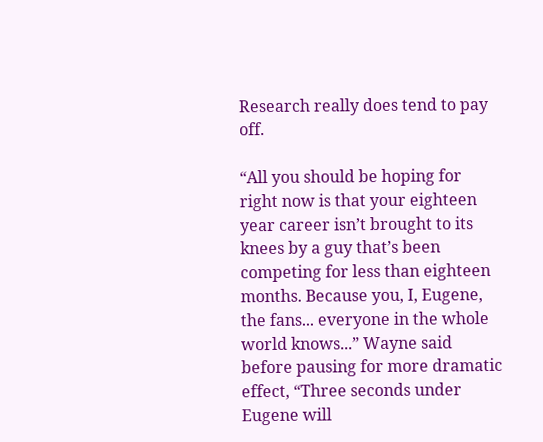Research really does tend to pay off.

“All you should be hoping for right now is that your eighteen year career isn’t brought to its knees by a guy that’s been competing for less than eighteen months. Because you, I, Eugene, the fans... everyone in the whole world knows...” Wayne said before pausing for more dramatic effect, “Three seconds under Eugene will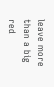leave more than a big red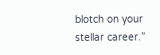blotch on your stellar career.”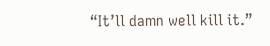“It’ll damn well kill it.”